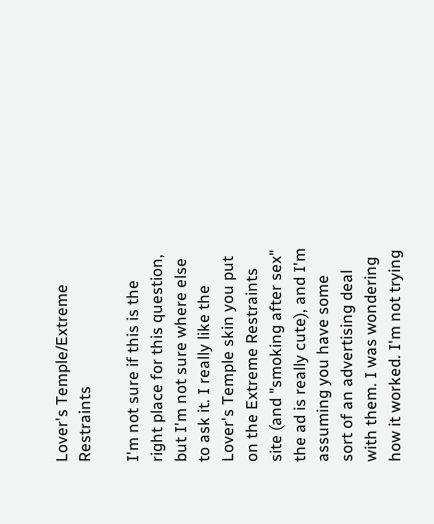Lover's Temple/Extreme Restraints

I'm not sure if this is the right place for this question, but I'm not sure where else to ask it. I really like the Lover's Temple skin you put on the Extreme Restraints site (and "smoking after sex" the ad is really cute), and I'm assuming you have some sort of an advertising deal with them. I was wondering how it worked. I'm not trying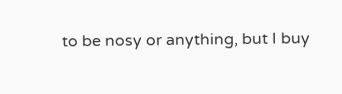to be nosy or anything, but I buy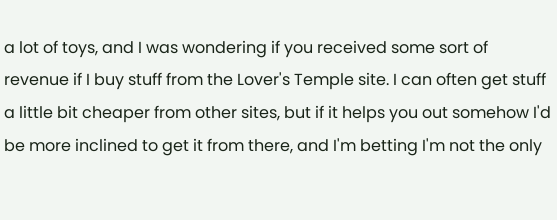a lot of toys, and I was wondering if you received some sort of revenue if I buy stuff from the Lover's Temple site. I can often get stuff a little bit cheaper from other sites, but if it helps you out somehow I'd be more inclined to get it from there, and I'm betting I'm not the only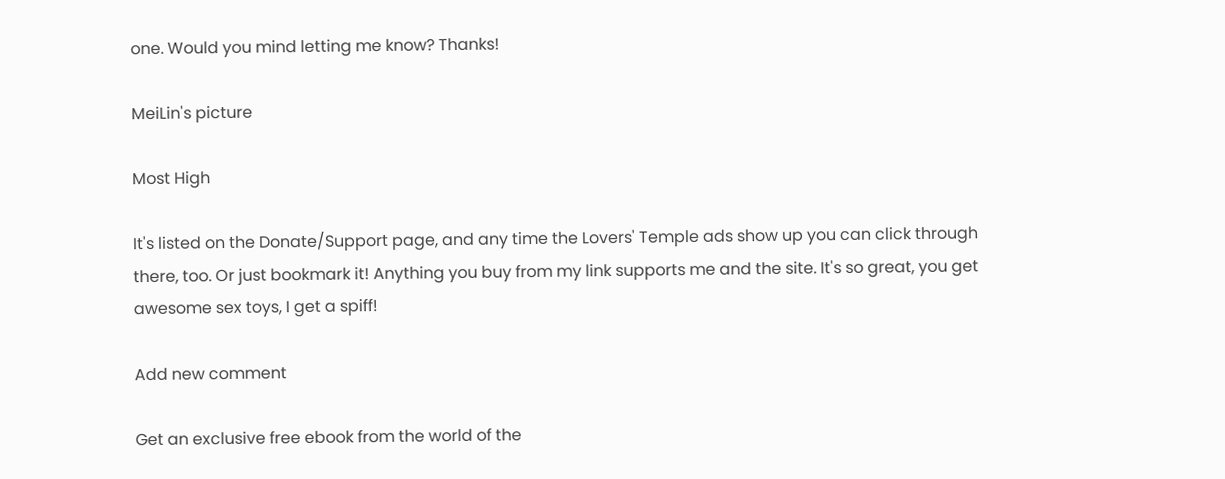one. Would you mind letting me know? Thanks!

MeiLin's picture

Most High

It's listed on the Donate/Support page, and any time the Lovers' Temple ads show up you can click through there, too. Or just bookmark it! Anything you buy from my link supports me and the site. It's so great, you get awesome sex toys, I get a spiff!

Add new comment

Get an exclusive free ebook from the world of the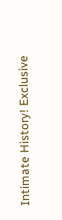Intimate History! Exclusive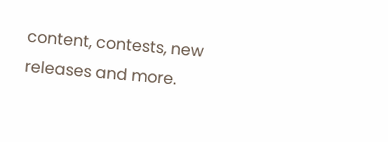content, contests, new releases and more.